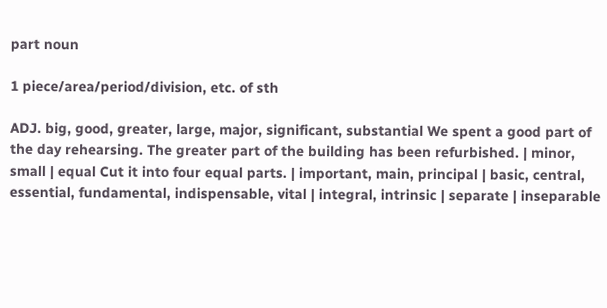part noun

1 piece/area/period/division, etc. of sth

ADJ. big, good, greater, large, major, significant, substantial We spent a good part of the day rehearsing. The greater part of the building has been refurbished. | minor, small | equal Cut it into four equal parts. | important, main, principal | basic, central, essential, fundamental, indispensable, vital | integral, intrinsic | separate | inseparable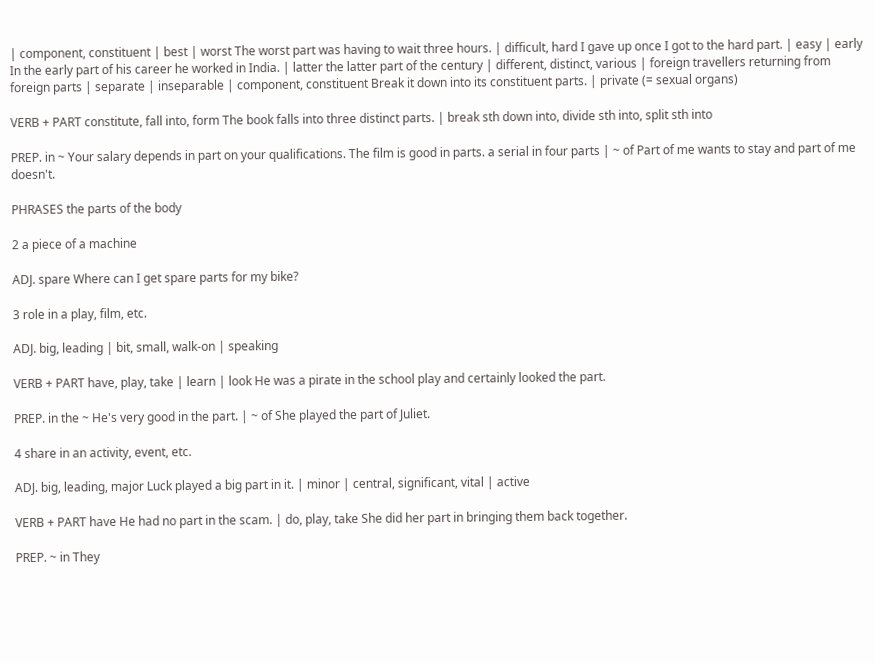| component, constituent | best | worst The worst part was having to wait three hours. | difficult, hard I gave up once I got to the hard part. | easy | early In the early part of his career he worked in India. | latter the latter part of the century | different, distinct, various | foreign travellers returning from foreign parts | separate | inseparable | component, constituent Break it down into its constituent parts. | private (= sexual organs)

VERB + PART constitute, fall into, form The book falls into three distinct parts. | break sth down into, divide sth into, split sth into

PREP. in ~ Your salary depends in part on your qualifications. The film is good in parts. a serial in four parts | ~ of Part of me wants to stay and part of me doesn't.

PHRASES the parts of the body

2 a piece of a machine

ADJ. spare Where can I get spare parts for my bike?

3 role in a play, film, etc.

ADJ. big, leading | bit, small, walk-on | speaking

VERB + PART have, play, take | learn | look He was a pirate in the school play and certainly looked the part.

PREP. in the ~ He's very good in the part. | ~ of She played the part of Juliet.

4 share in an activity, event, etc.

ADJ. big, leading, major Luck played a big part in it. | minor | central, significant, vital | active

VERB + PART have He had no part in the scam. | do, play, take She did her part in bringing them back together.

PREP. ~ in They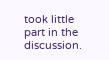took little part in the discussion.